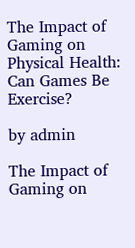The Impact of Gaming on Physical Health: Can Games Be Exercise?

by admin

The Impact of Gaming on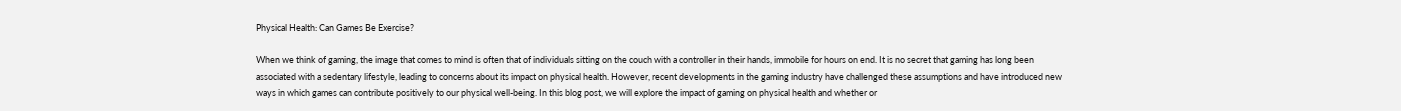Physical Health: Can Games Be Exercise?

When we think of gaming, the image that comes to mind is often that of individuals sitting on the couch with a controller in their hands, immobile for hours on end. It is no secret that gaming has long been associated with a sedentary lifestyle, leading to concerns about its impact on physical health. However, recent developments in the gaming industry have challenged these assumptions and have introduced new ways in which games can contribute positively to our physical well-being. In this blog post, we will explore the impact of gaming on physical health and whether or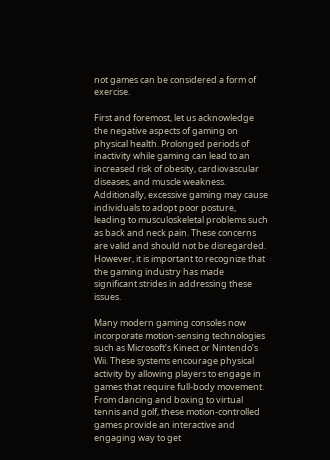not games can be considered a form of exercise.

First and foremost, let us acknowledge the negative aspects of gaming on physical health. Prolonged periods of inactivity while gaming can lead to an increased risk of obesity, cardiovascular diseases, and muscle weakness. Additionally, excessive gaming may cause individuals to adopt poor posture, leading to musculoskeletal problems such as back and neck pain. These concerns are valid and should not be disregarded. However, it is important to recognize that the gaming industry has made significant strides in addressing these issues.

Many modern gaming consoles now incorporate motion-sensing technologies such as Microsoft’s Kinect or Nintendo’s Wii. These systems encourage physical activity by allowing players to engage in games that require full-body movement. From dancing and boxing to virtual tennis and golf, these motion-controlled games provide an interactive and engaging way to get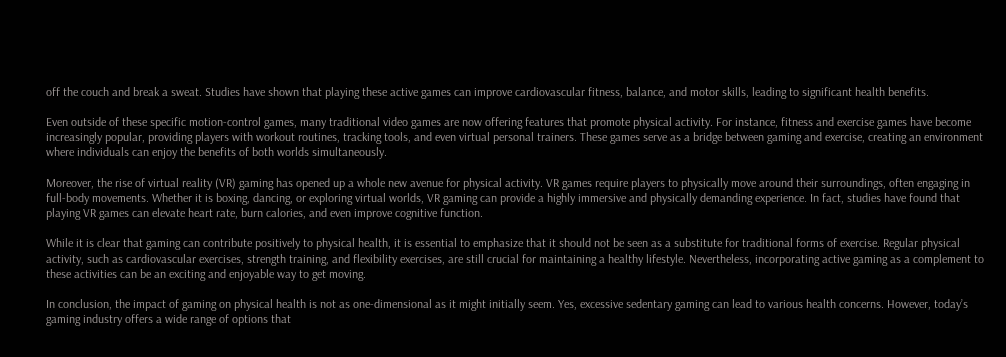off the couch and break a sweat. Studies have shown that playing these active games can improve cardiovascular fitness, balance, and motor skills, leading to significant health benefits.

Even outside of these specific motion-control games, many traditional video games are now offering features that promote physical activity. For instance, fitness and exercise games have become increasingly popular, providing players with workout routines, tracking tools, and even virtual personal trainers. These games serve as a bridge between gaming and exercise, creating an environment where individuals can enjoy the benefits of both worlds simultaneously.

Moreover, the rise of virtual reality (VR) gaming has opened up a whole new avenue for physical activity. VR games require players to physically move around their surroundings, often engaging in full-body movements. Whether it is boxing, dancing, or exploring virtual worlds, VR gaming can provide a highly immersive and physically demanding experience. In fact, studies have found that playing VR games can elevate heart rate, burn calories, and even improve cognitive function.

While it is clear that gaming can contribute positively to physical health, it is essential to emphasize that it should not be seen as a substitute for traditional forms of exercise. Regular physical activity, such as cardiovascular exercises, strength training, and flexibility exercises, are still crucial for maintaining a healthy lifestyle. Nevertheless, incorporating active gaming as a complement to these activities can be an exciting and enjoyable way to get moving.

In conclusion, the impact of gaming on physical health is not as one-dimensional as it might initially seem. Yes, excessive sedentary gaming can lead to various health concerns. However, today’s gaming industry offers a wide range of options that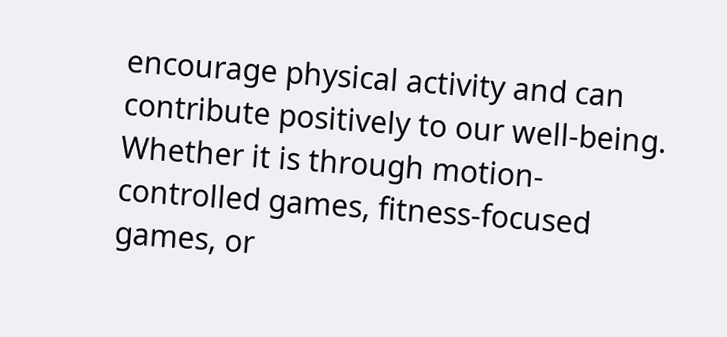encourage physical activity and can contribute positively to our well-being. Whether it is through motion-controlled games, fitness-focused games, or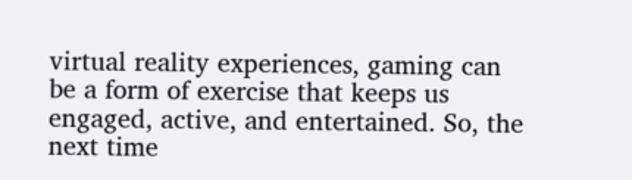virtual reality experiences, gaming can be a form of exercise that keeps us engaged, active, and entertained. So, the next time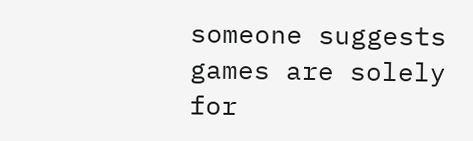someone suggests games are solely for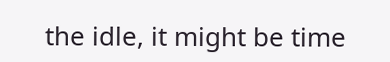the idle, it might be time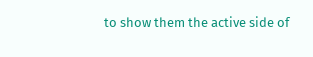to show them the active side of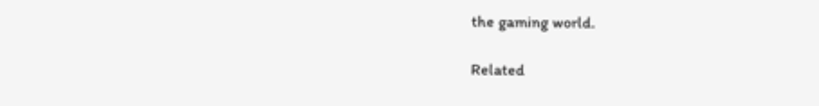the gaming world.

Related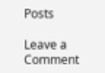Posts

Leave a Comment